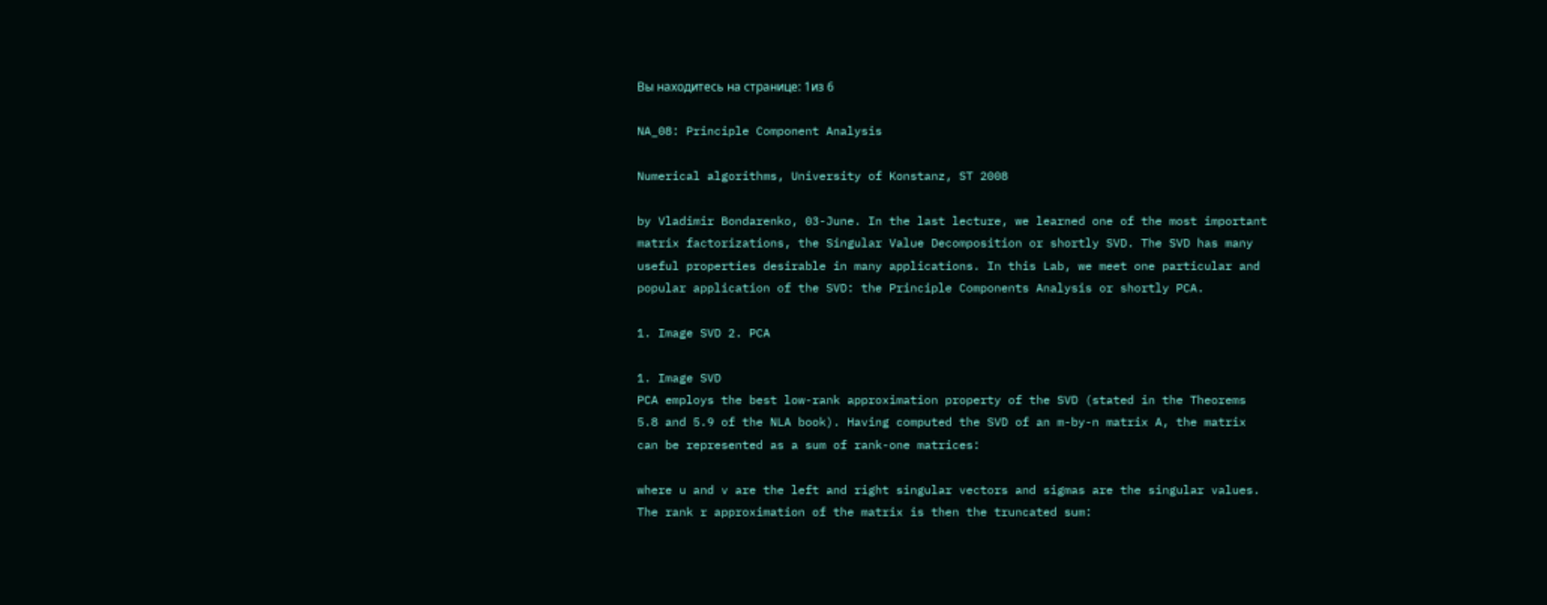Вы находитесь на странице: 1из 6

NA_08: Principle Component Analysis

Numerical algorithms, University of Konstanz, ST 2008

by Vladimir Bondarenko, 03-June. In the last lecture, we learned one of the most important matrix factorizations, the Singular Value Decomposition or shortly SVD. The SVD has many useful properties desirable in many applications. In this Lab, we meet one particular and popular application of the SVD: the Principle Components Analysis or shortly PCA.

1. Image SVD 2. PCA

1. Image SVD
PCA employs the best low-rank approximation property of the SVD (stated in the Theorems 5.8 and 5.9 of the NLA book). Having computed the SVD of an m-by-n matrix A, the matrix can be represented as a sum of rank-one matrices:

where u and v are the left and right singular vectors and sigmas are the singular values. The rank r approximation of the matrix is then the truncated sum: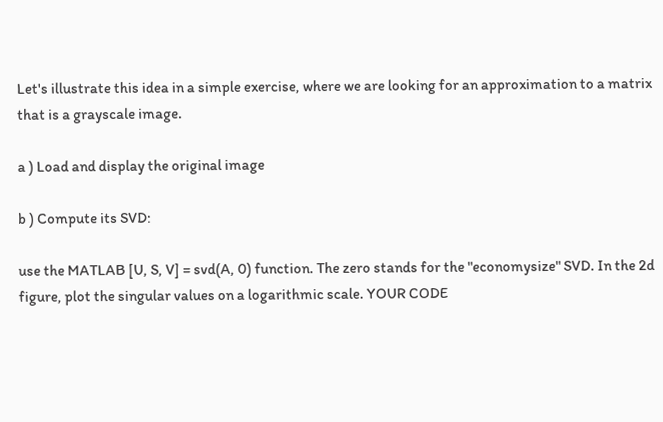Let's illustrate this idea in a simple exercise, where we are looking for an approximation to a matrix that is a grayscale image.

a ) Load and display the original image

b ) Compute its SVD:

use the MATLAB [U, S, V] = svd(A, 0) function. The zero stands for the "economysize" SVD. In the 2d figure, plot the singular values on a logarithmic scale. YOUR CODE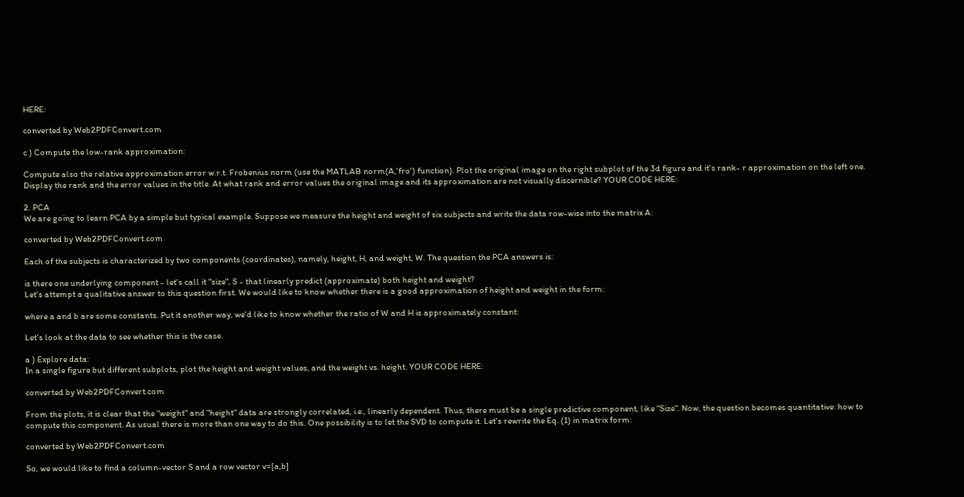HERE:

converted by Web2PDFConvert.com

c ) Compute the low-rank approximation:

Compute also the relative approximation error w.r.t. Frobenius norm (use the MATLAB norm(A,'fro') function). Plot the original image on the right subplot of the 3d figure and it's rank- r approximation on the left one. Display the rank and the error values in the title. At what rank and error values the original image and its approximation are not visually discernible? YOUR CODE HERE:

2. PCA
We are going to learn PCA by a simple but typical example. Suppose we measure the height and weight of six subjects and write the data row-wise into the matrix A:

converted by Web2PDFConvert.com

Each of the subjects is characterized by two components (coordinates), namely, height, H, and weight, W. The question the PCA answers is:

is there one underlying component - let's call it "size", S - that linearly predict (approximate) both height and weight?
Let's attempt a qualitative answer to this question first. We would like to know whether there is a good approximation of height and weight in the form:

where a and b are some constants. Put it another way, we'd like to know whether the ratio of W and H is approximately constant:

Let's look at the data to see whether this is the case.

a ) Explore data:
In a single figure but different subplots, plot the height and weight values, and the weight vs. height. YOUR CODE HERE:

converted by Web2PDFConvert.com

From the plots, it is clear that the "weight" and "height" data are strongly correlated, i.e., linearly dependent. Thus, there must be a single predictive component, like "Size". Now, the question becomes quantitative: how to compute this component. As usual there is more than one way to do this. One possibility is to let the SVD to compute it. Let's rewrite the Eq. (1) in matrix form:

converted by Web2PDFConvert.com

So, we would like to find a column-vector S and a row vector v=[a,b]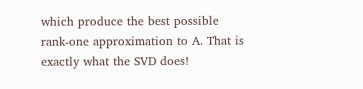which produce the best possible rank-one approximation to A. That is exactly what the SVD does!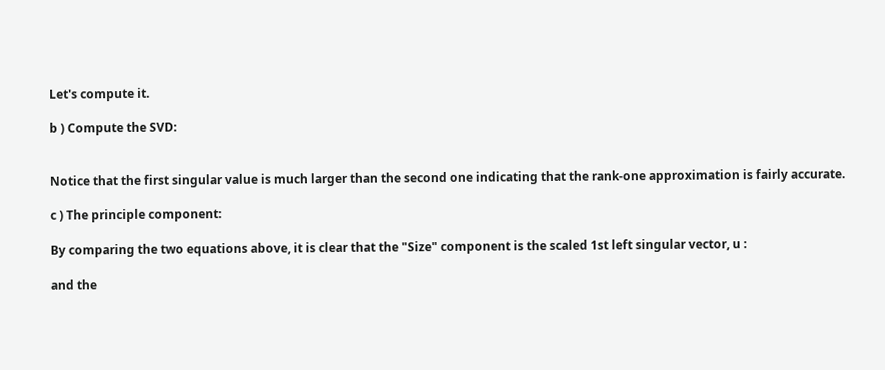Let's compute it.

b ) Compute the SVD:


Notice that the first singular value is much larger than the second one indicating that the rank-one approximation is fairly accurate.

c ) The principle component:

By comparing the two equations above, it is clear that the "Size" component is the scaled 1st left singular vector, u :

and the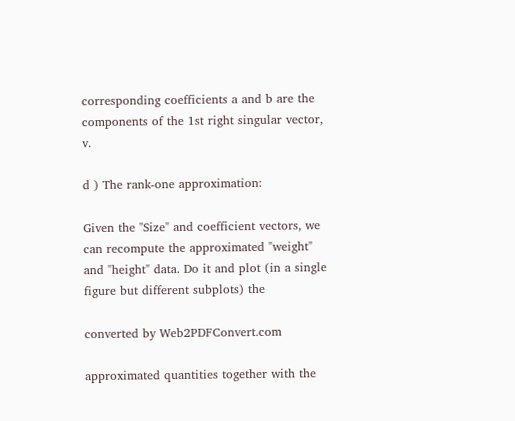corresponding coefficients a and b are the components of the 1st right singular vector, v.

d ) The rank-one approximation:

Given the "Size" and coefficient vectors, we can recompute the approximated "weight" and "height" data. Do it and plot (in a single figure but different subplots) the

converted by Web2PDFConvert.com

approximated quantities together with the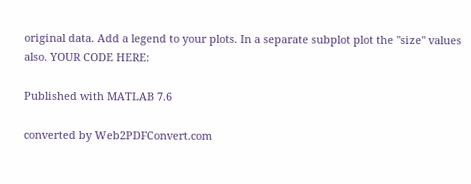original data. Add a legend to your plots. In a separate subplot plot the "size" values also. YOUR CODE HERE:

Published with MATLAB 7.6

converted by Web2PDFConvert.com